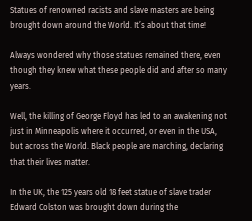Statues of renowned racists and slave masters are being brought down around the World. It’s about that time!

Always wondered why those statues remained there, even though they knew what these people did and after so many years.

Well, the killing of George Floyd has led to an awakening not just in Minneapolis where it occurred, or even in the USA, but across the World. Black people are marching, declaring that their lives matter.

In the UK, the 125 years old 18 feet statue of slave trader Edward Colston was brought down during the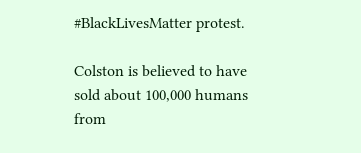#BlackLivesMatter protest.

Colston is believed to have sold about 100,000 humans from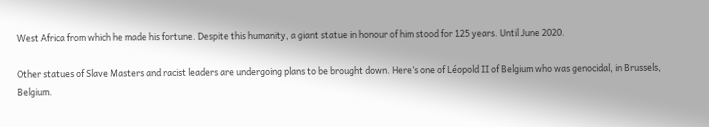West Africa from which he made his fortune. Despite this humanity, a giant statue in honour of him stood for 125 years. Until June 2020.

Other statues of Slave Masters and racist leaders are undergoing plans to be brought down. Here’s one of Léopold II of Belgium who was genocidal, in Brussels, Belgium.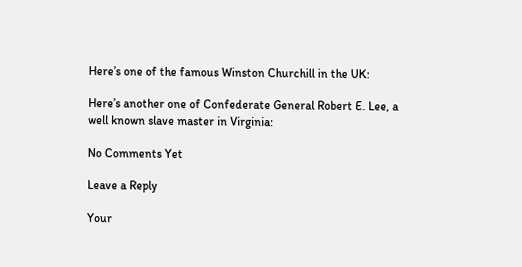Here’s one of the famous Winston Churchill in the UK:

Here’s another one of Confederate General Robert E. Lee, a well known slave master in Virginia:

No Comments Yet

Leave a Reply

Your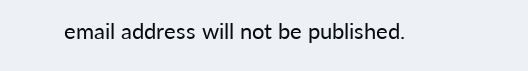email address will not be published.